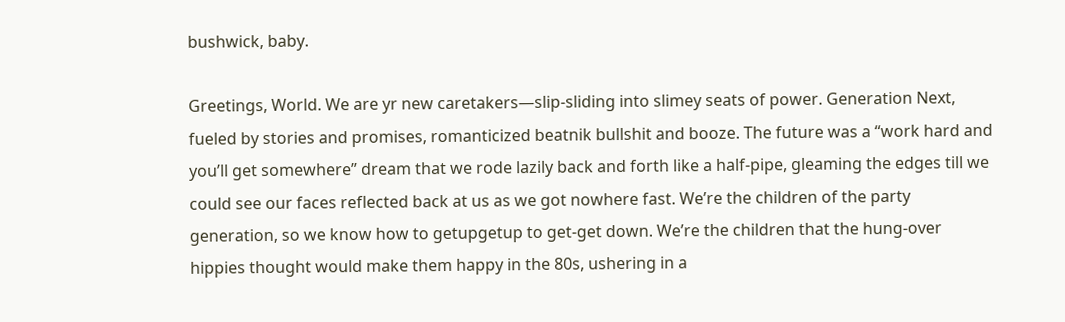bushwick, baby.

Greetings, World. We are yr new caretakers—slip-sliding into slimey seats of power. Generation Next, fueled by stories and promises, romanticized beatnik bullshit and booze. The future was a “work hard and you’ll get somewhere” dream that we rode lazily back and forth like a half-pipe, gleaming the edges till we could see our faces reflected back at us as we got nowhere fast. We’re the children of the party generation, so we know how to getupgetup to get-get down. We’re the children that the hung-over hippies thought would make them happy in the 80s, ushering in a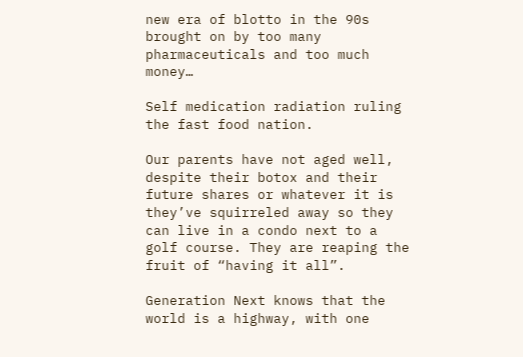new era of blotto in the 90s brought on by too many pharmaceuticals and too much money…

Self medication radiation ruling the fast food nation.

Our parents have not aged well, despite their botox and their future shares or whatever it is they’ve squirreled away so they can live in a condo next to a golf course. They are reaping the fruit of “having it all”.

Generation Next knows that the world is a highway, with one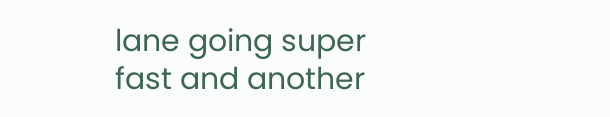lane going super fast and another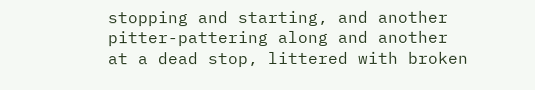stopping and starting, and another pitter-pattering along and another at a dead stop, littered with broken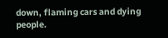down, flaming cars and dying people.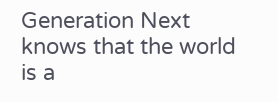Generation Next knows that the world is a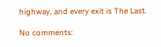highway, and every exit is The Last.

No comments: